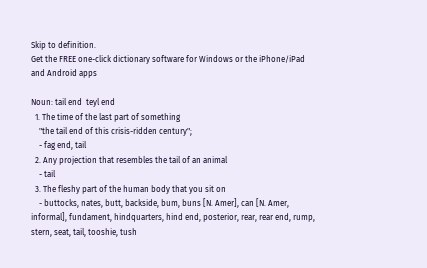Skip to definition.
Get the FREE one-click dictionary software for Windows or the iPhone/iPad and Android apps

Noun: tail end  teyl end
  1. The time of the last part of something
    "the tail end of this crisis-ridden century";
    - fag end, tail
  2. Any projection that resembles the tail of an animal
    - tail
  3. The fleshy part of the human body that you sit on
    - buttocks, nates, butt, backside, bum, buns [N. Amer], can [N. Amer, informal], fundament, hindquarters, hind end, posterior, rear, rear end, rump, stern, seat, tail, tooshie, tush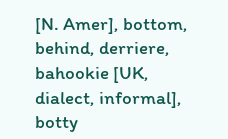[N. Amer], bottom, behind, derriere, bahookie [UK, dialect, informal], botty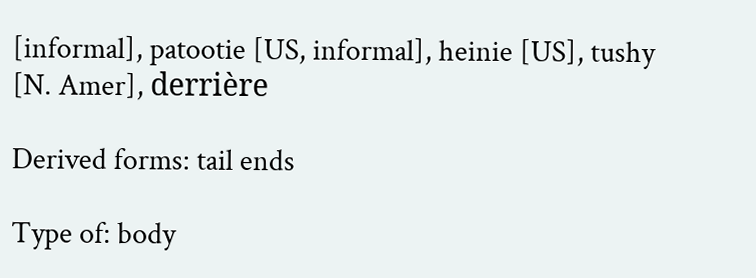[informal], patootie [US, informal], heinie [US], tushy [N. Amer], derrière

Derived forms: tail ends

Type of: body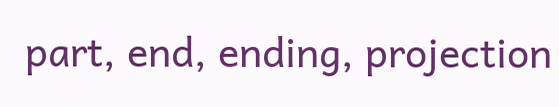part, end, ending, projection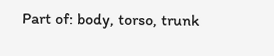Part of: body, torso, trunk